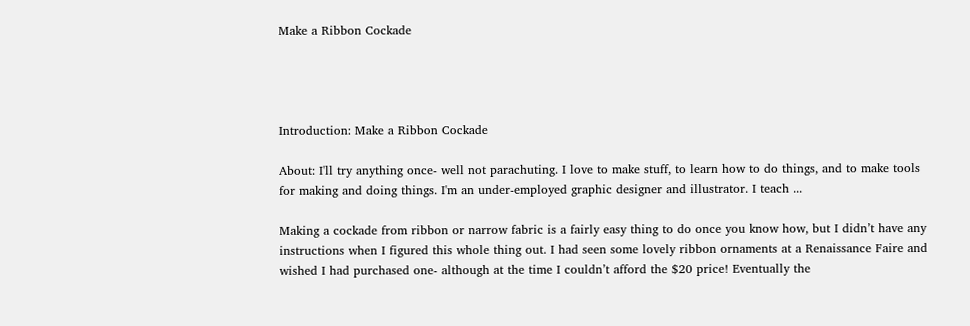Make a Ribbon Cockade




Introduction: Make a Ribbon Cockade

About: I'll try anything once- well not parachuting. I love to make stuff, to learn how to do things, and to make tools for making and doing things. I'm an under-employed graphic designer and illustrator. I teach ...

Making a cockade from ribbon or narrow fabric is a fairly easy thing to do once you know how, but I didn’t have any instructions when I figured this whole thing out. I had seen some lovely ribbon ornaments at a Renaissance Faire and wished I had purchased one- although at the time I couldn’t afford the $20 price! Eventually the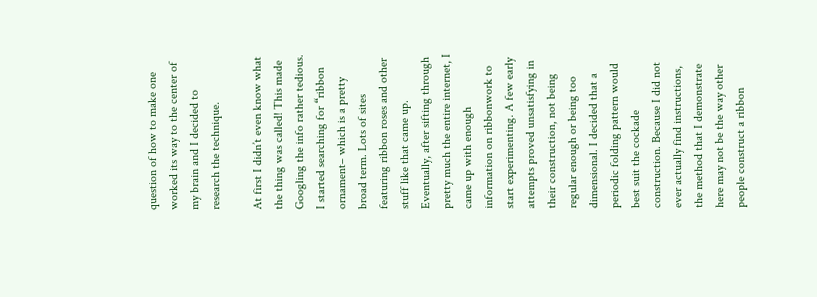question of how to make one worked its way to the center of my brain and I decided to research the technique.

At first I didn’t even know what the thing was called! This made Googling the info rather tedious. I started searching for “ribbon ornament– which is a pretty broad term. Lots of sites featuring ribbon roses and other stuff like that came up. Eventually, after sifting through pretty much the entire internet, I came up with enough information on ribbonwork to start experimenting. A few early attempts proved unsatisfying in their construction, not being regular enough or being too dimensional. I decided that a periodic folding pattern would best suit the cockade construction. Because I did not ever actually find instructions, the method that I demonstrate here may not be the way other people construct a ribbon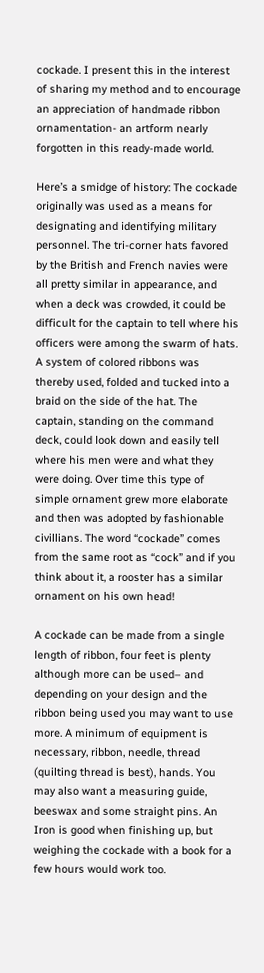cockade. I present this in the interest of sharing my method and to encourage an appreciation of handmade ribbon ornamentation- an artform nearly forgotten in this ready-made world.

Here’s a smidge of history: The cockade originally was used as a means for designating and identifying military personnel. The tri-corner hats favored by the British and French navies were all pretty similar in appearance, and when a deck was crowded, it could be difficult for the captain to tell where his officers were among the swarm of hats. A system of colored ribbons was thereby used, folded and tucked into a braid on the side of the hat. The captain, standing on the command deck, could look down and easily tell where his men were and what they were doing. Over time this type of simple ornament grew more elaborate and then was adopted by fashionable civillians. The word “cockade” comes from the same root as “cock” and if you think about it, a rooster has a similar ornament on his own head!

A cockade can be made from a single length of ribbon, four feet is plenty although more can be used– and depending on your design and the ribbon being used you may want to use more. A minimum of equipment is necessary, ribbon, needle, thread (quilting thread is best), hands. You may also want a measuring guide, beeswax and some straight pins. An Iron is good when finishing up, but weighing the cockade with a book for a few hours would work too.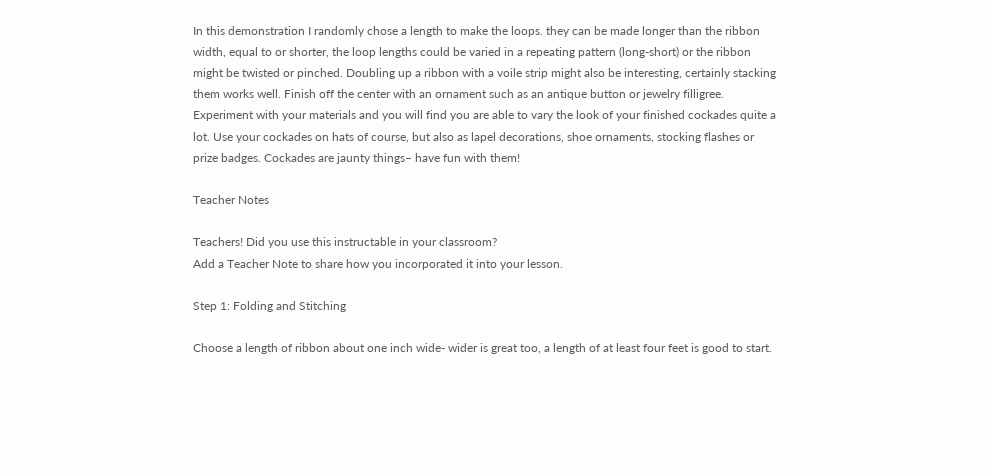In this demonstration I randomly chose a length to make the loops. they can be made longer than the ribbon width, equal to or shorter, the loop lengths could be varied in a repeating pattern (long-short) or the ribbon might be twisted or pinched. Doubling up a ribbon with a voile strip might also be interesting, certainly stacking them works well. Finish off the center with an ornament such as an antique button or jewelry filligree. Experiment with your materials and you will find you are able to vary the look of your finished cockades quite a lot. Use your cockades on hats of course, but also as lapel decorations, shoe ornaments, stocking flashes or prize badges. Cockades are jaunty things– have fun with them!

Teacher Notes

Teachers! Did you use this instructable in your classroom?
Add a Teacher Note to share how you incorporated it into your lesson.

Step 1: Folding and Stitching

Choose a length of ribbon about one inch wide- wider is great too, a length of at least four feet is good to start.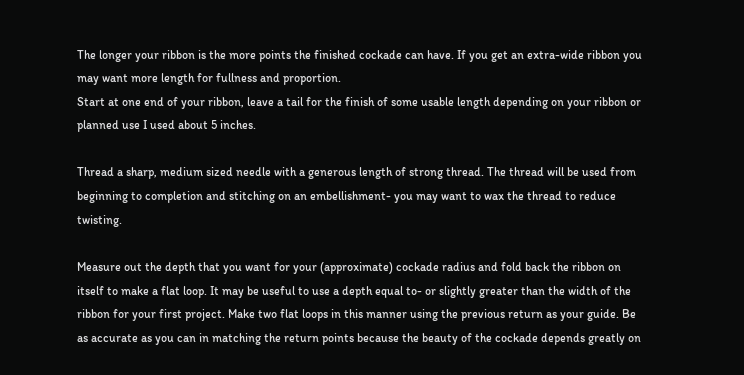The longer your ribbon is the more points the finished cockade can have. If you get an extra-wide ribbon you may want more length for fullness and proportion.
Start at one end of your ribbon, leave a tail for the finish of some usable length depending on your ribbon or planned use I used about 5 inches.

Thread a sharp, medium sized needle with a generous length of strong thread. The thread will be used from beginning to completion and stitching on an embellishment- you may want to wax the thread to reduce twisting.

Measure out the depth that you want for your (approximate) cockade radius and fold back the ribbon on itself to make a flat loop. It may be useful to use a depth equal to- or slightly greater than the width of the ribbon for your first project. Make two flat loops in this manner using the previous return as your guide. Be as accurate as you can in matching the return points because the beauty of the cockade depends greatly on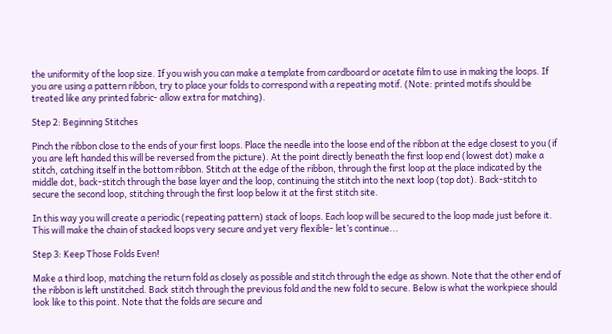the uniformity of the loop size. If you wish you can make a template from cardboard or acetate film to use in making the loops. If you are using a pattern ribbon, try to place your folds to correspond with a repeating motif. (Note: printed motifs should be treated like any printed fabric- allow extra for matching).

Step 2: Beginning Stitches

Pinch the ribbon close to the ends of your first loops. Place the needle into the loose end of the ribbon at the edge closest to you (if you are left handed this will be reversed from the picture). At the point directly beneath the first loop end (lowest dot) make a stitch, catching itself in the bottom ribbon. Stitch at the edge of the ribbon, through the first loop at the place indicated by the middle dot, back-stitch through the base layer and the loop, continuing the stitch into the next loop (top dot). Back-stitch to secure the second loop, stitching through the first loop below it at the first stitch site.

In this way you will create a periodic (repeating pattern) stack of loops. Each loop will be secured to the loop made just before it. This will make the chain of stacked loops very secure and yet very flexible- let’s continue...

Step 3: Keep Those Folds Even!

Make a third loop, matching the return fold as closely as possible and stitch through the edge as shown. Note that the other end of the ribbon is left unstitched. Back stitch through the previous fold and the new fold to secure. Below is what the workpiece should look like to this point. Note that the folds are secure and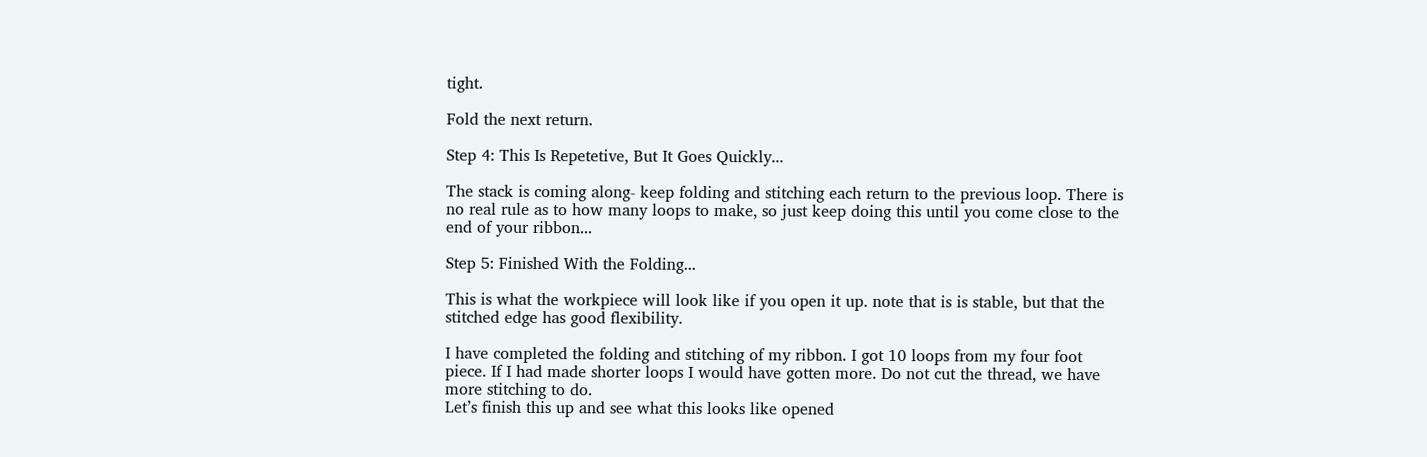tight.

Fold the next return.

Step 4: This Is Repetetive, But It Goes Quickly...

The stack is coming along- keep folding and stitching each return to the previous loop. There is no real rule as to how many loops to make, so just keep doing this until you come close to the end of your ribbon...

Step 5: Finished With the Folding...

This is what the workpiece will look like if you open it up. note that is is stable, but that the stitched edge has good flexibility.

I have completed the folding and stitching of my ribbon. I got 10 loops from my four foot piece. If I had made shorter loops I would have gotten more. Do not cut the thread, we have more stitching to do.
Let’s finish this up and see what this looks like opened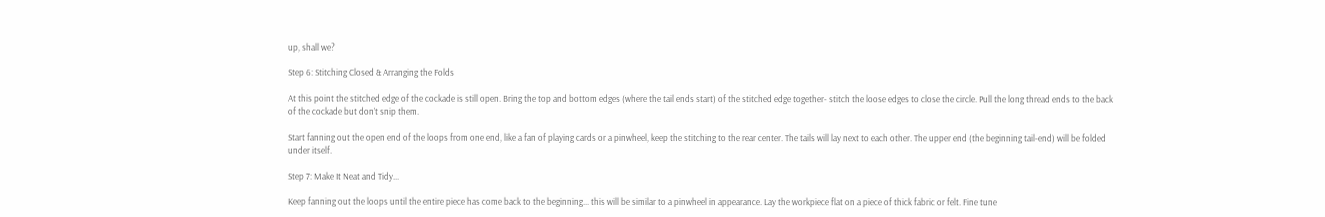up, shall we?

Step 6: Stitching Closed & Arranging the Folds

At this point the stitched edge of the cockade is still open. Bring the top and bottom edges (where the tail ends start) of the stitched edge together- stitch the loose edges to close the circle. Pull the long thread ends to the back of the cockade but don’t snip them.

Start fanning out the open end of the loops from one end, like a fan of playing cards or a pinwheel, keep the stitching to the rear center. The tails will lay next to each other. The upper end (the beginning tail-end) will be folded under itself.

Step 7: Make It Neat and Tidy...

Keep fanning out the loops until the entire piece has come back to the beginning... this will be similar to a pinwheel in appearance. Lay the workpiece flat on a piece of thick fabric or felt. Fine tune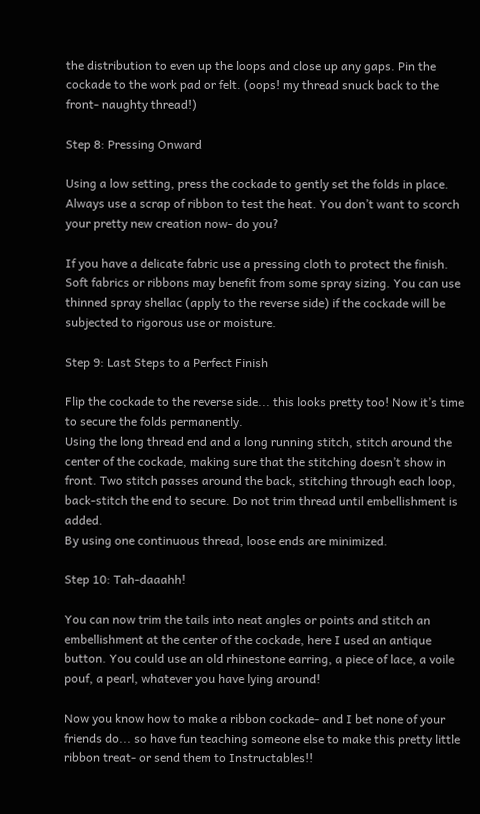the distribution to even up the loops and close up any gaps. Pin the cockade to the work pad or felt. (oops! my thread snuck back to the front- naughty thread!)

Step 8: Pressing Onward

Using a low setting, press the cockade to gently set the folds in place. Always use a scrap of ribbon to test the heat. You don’t want to scorch your pretty new creation now- do you?

If you have a delicate fabric use a pressing cloth to protect the finish. Soft fabrics or ribbons may benefit from some spray sizing. You can use thinned spray shellac (apply to the reverse side) if the cockade will be subjected to rigorous use or moisture.

Step 9: Last Steps to a Perfect Finish

Flip the cockade to the reverse side... this looks pretty too! Now it’s time to secure the folds permanently.
Using the long thread end and a long running stitch, stitch around the center of the cockade, making sure that the stitching doesn’t show in front. Two stitch passes around the back, stitching through each loop, back-stitch the end to secure. Do not trim thread until embellishment is added.
By using one continuous thread, loose ends are minimized.

Step 10: Tah-daaahh!

You can now trim the tails into neat angles or points and stitch an embellishment at the center of the cockade, here I used an antique button. You could use an old rhinestone earring, a piece of lace, a voile pouf, a pearl, whatever you have lying around!

Now you know how to make a ribbon cockade- and I bet none of your friends do... so have fun teaching someone else to make this pretty little ribbon treat- or send them to Instructables!!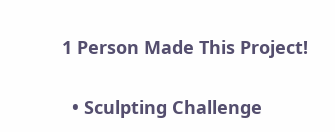1 Person Made This Project!


  • Sculpting Challenge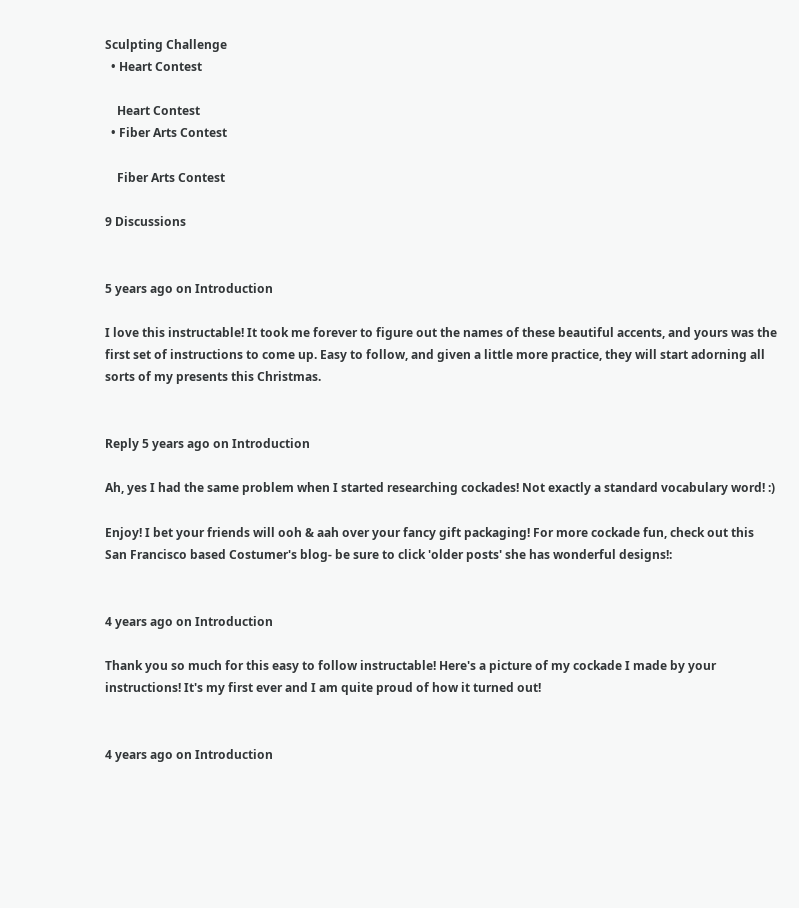Sculpting Challenge
  • Heart Contest

    Heart Contest
  • Fiber Arts Contest

    Fiber Arts Contest

9 Discussions


5 years ago on Introduction

I love this instructable! It took me forever to figure out the names of these beautiful accents, and yours was the first set of instructions to come up. Easy to follow, and given a little more practice, they will start adorning all sorts of my presents this Christmas.


Reply 5 years ago on Introduction

Ah, yes I had the same problem when I started researching cockades! Not exactly a standard vocabulary word! :)

Enjoy! I bet your friends will ooh & aah over your fancy gift packaging! For more cockade fun, check out this San Francisco based Costumer's blog- be sure to click 'older posts' she has wonderful designs!:


4 years ago on Introduction

Thank you so much for this easy to follow instructable! Here's a picture of my cockade I made by your instructions! It's my first ever and I am quite proud of how it turned out!


4 years ago on Introduction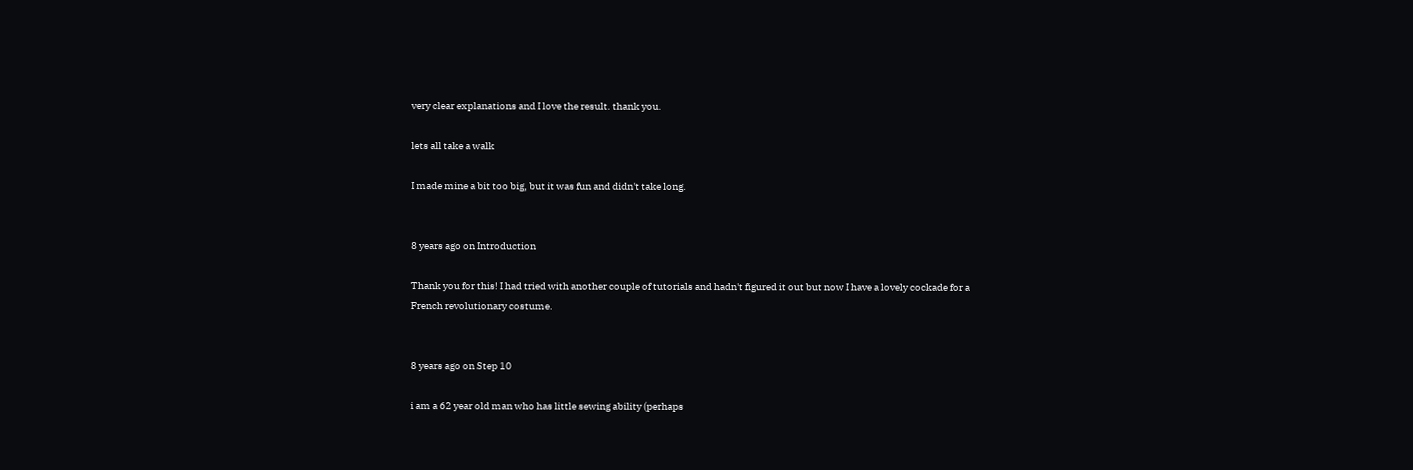very clear explanations and I love the result. thank you.

lets all take a walk

I made mine a bit too big, but it was fun and didn't take long.


8 years ago on Introduction

Thank you for this! I had tried with another couple of tutorials and hadn't figured it out but now I have a lovely cockade for a French revolutionary costume.


8 years ago on Step 10

i am a 62 year old man who has little sewing ability (perhaps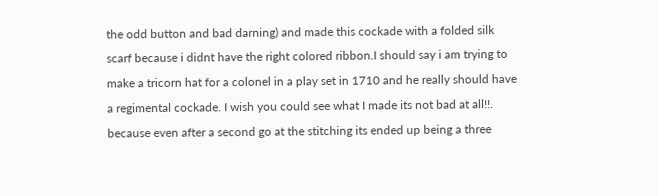the odd button and bad darning) and made this cockade with a folded silk scarf because i didnt have the right colored ribbon.I should say i am trying to make a tricorn hat for a colonel in a play set in 1710 and he really should have a regimental cockade. I wish you could see what I made its not bad at all!!. because even after a second go at the stitching its ended up being a three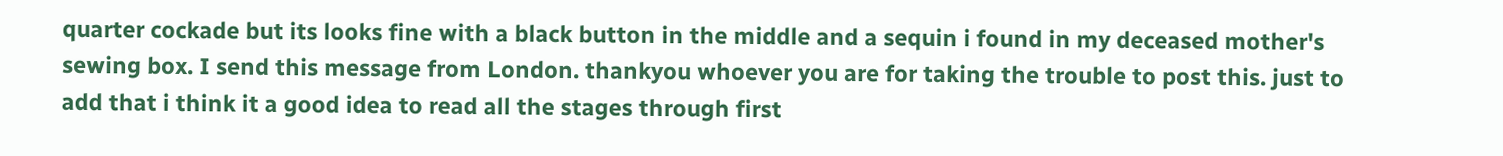quarter cockade but its looks fine with a black button in the middle and a sequin i found in my deceased mother's sewing box. I send this message from London. thankyou whoever you are for taking the trouble to post this. just to add that i think it a good idea to read all the stages through first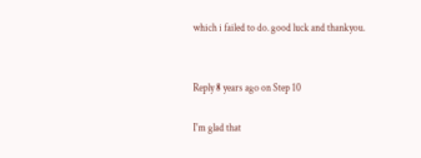which i failed to do. good luck and thankyou.


Reply 8 years ago on Step 10

I'm glad that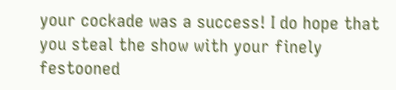your cockade was a success! I do hope that you steal the show with your finely festooned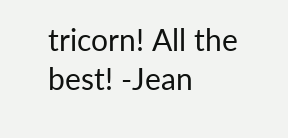tricorn! All the best! -Jean